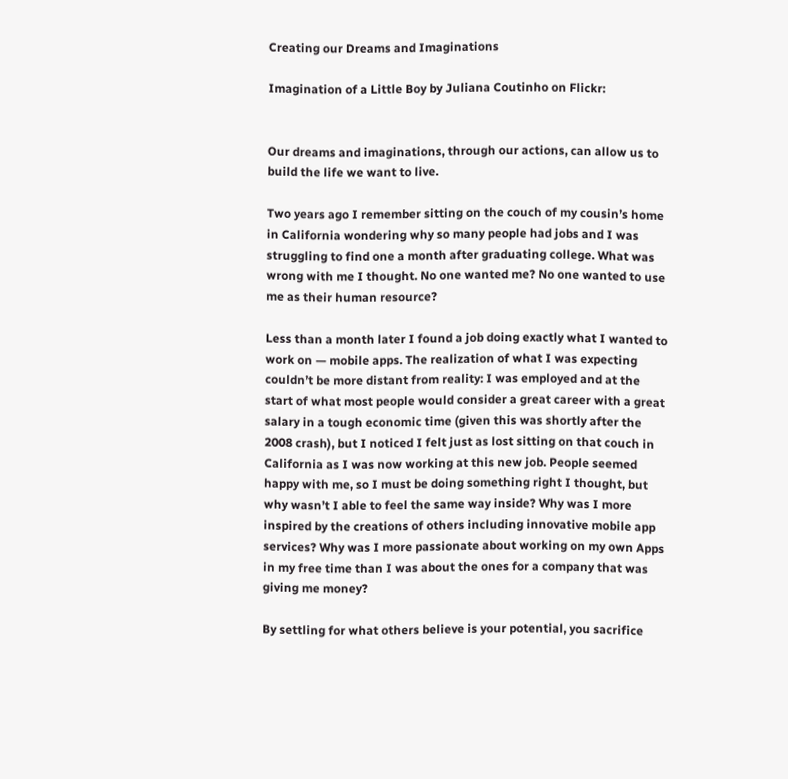Creating our Dreams and Imaginations

Imagination of a Little Boy by Juliana Coutinho on Flickr:


Our dreams and imaginations, through our actions, can allow us to build the life we want to live.

Two years ago I remember sitting on the couch of my cousin’s home in California wondering why so many people had jobs and I was struggling to find one a month after graduating college. What was wrong with me I thought. No one wanted me? No one wanted to use me as their human resource?

Less than a month later I found a job doing exactly what I wanted to work on — mobile apps. The realization of what I was expecting couldn’t be more distant from reality: I was employed and at the start of what most people would consider a great career with a great salary in a tough economic time (given this was shortly after the 2008 crash), but I noticed I felt just as lost sitting on that couch in California as I was now working at this new job. People seemed happy with me, so I must be doing something right I thought, but why wasn’t I able to feel the same way inside? Why was I more inspired by the creations of others including innovative mobile app services? Why was I more passionate about working on my own Apps in my free time than I was about the ones for a company that was giving me money?

By settling for what others believe is your potential, you sacrifice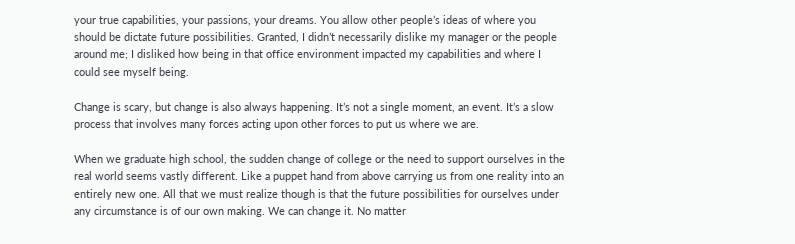your true capabilities, your passions, your dreams. You allow other people’s ideas of where you should be dictate future possibilities. Granted, I didn’t necessarily dislike my manager or the people around me; I disliked how being in that office environment impacted my capabilities and where I could see myself being.

Change is scary, but change is also always happening. It’s not a single moment, an event. It’s a slow process that involves many forces acting upon other forces to put us where we are.

When we graduate high school, the sudden change of college or the need to support ourselves in the real world seems vastly different. Like a puppet hand from above carrying us from one reality into an entirely new one. All that we must realize though is that the future possibilities for ourselves under any circumstance is of our own making. We can change it. No matter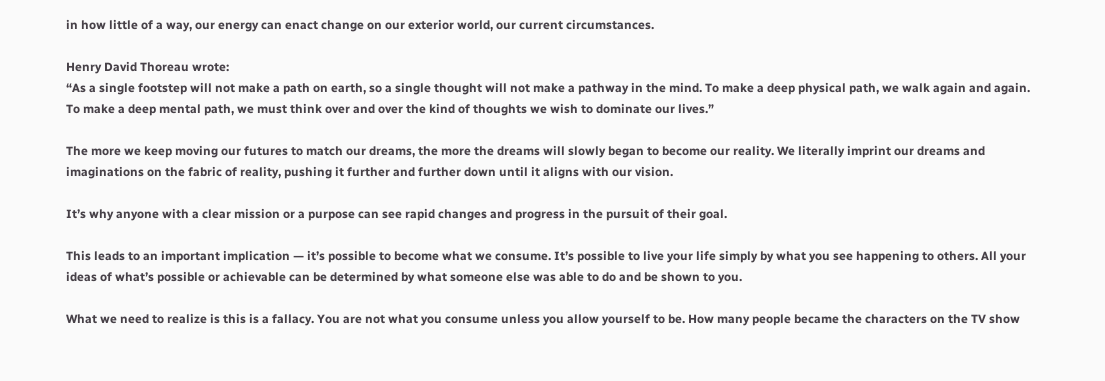in how little of a way, our energy can enact change on our exterior world, our current circumstances.

Henry David Thoreau wrote:
“As a single footstep will not make a path on earth, so a single thought will not make a pathway in the mind. To make a deep physical path, we walk again and again. To make a deep mental path, we must think over and over the kind of thoughts we wish to dominate our lives.”

The more we keep moving our futures to match our dreams, the more the dreams will slowly began to become our reality. We literally imprint our dreams and imaginations on the fabric of reality, pushing it further and further down until it aligns with our vision.

It’s why anyone with a clear mission or a purpose can see rapid changes and progress in the pursuit of their goal.

This leads to an important implication — it’s possible to become what we consume. It’s possible to live your life simply by what you see happening to others. All your ideas of what’s possible or achievable can be determined by what someone else was able to do and be shown to you.

What we need to realize is this is a fallacy. You are not what you consume unless you allow yourself to be. How many people became the characters on the TV show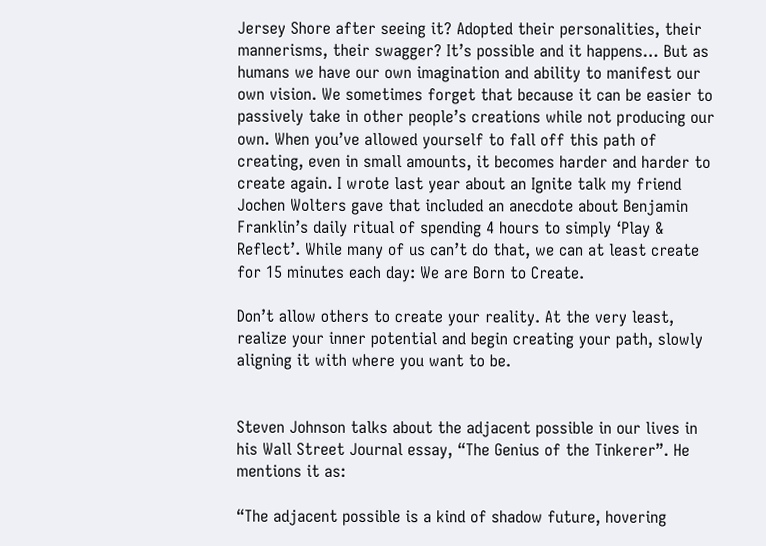Jersey Shore after seeing it? Adopted their personalities, their mannerisms, their swagger? It’s possible and it happens… But as humans we have our own imagination and ability to manifest our own vision. We sometimes forget that because it can be easier to passively take in other people’s creations while not producing our own. When you’ve allowed yourself to fall off this path of creating, even in small amounts, it becomes harder and harder to create again. I wrote last year about an Ignite talk my friend Jochen Wolters gave that included an anecdote about Benjamin Franklin’s daily ritual of spending 4 hours to simply ‘Play & Reflect’. While many of us can’t do that, we can at least create for 15 minutes each day: We are Born to Create.

Don’t allow others to create your reality. At the very least, realize your inner potential and begin creating your path, slowly aligning it with where you want to be.


Steven Johnson talks about the adjacent possible in our lives in his Wall Street Journal essay, “The Genius of the Tinkerer”. He mentions it as:

“The adjacent possible is a kind of shadow future, hovering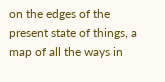on the edges of the present state of things, a map of all the ways in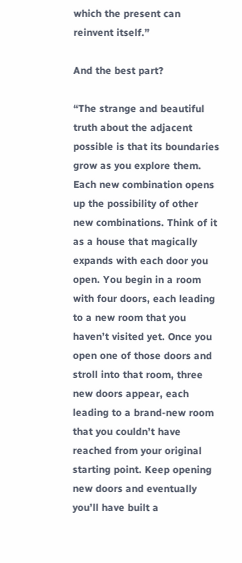which the present can reinvent itself.”

And the best part?

“The strange and beautiful truth about the adjacent possible is that its boundaries grow as you explore them. Each new combination opens up the possibility of other new combinations. Think of it as a house that magically expands with each door you open. You begin in a room with four doors, each leading to a new room that you haven’t visited yet. Once you open one of those doors and stroll into that room, three new doors appear, each leading to a brand-new room that you couldn’t have reached from your original starting point. Keep opening new doors and eventually you’ll have built a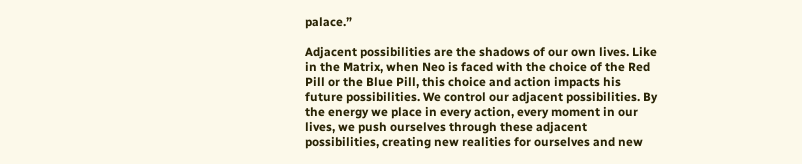palace.”

Adjacent possibilities are the shadows of our own lives. Like in the Matrix, when Neo is faced with the choice of the Red Pill or the Blue Pill, this choice and action impacts his future possibilities. We control our adjacent possibilities. By the energy we place in every action, every moment in our lives, we push ourselves through these adjacent possibilities, creating new realities for ourselves and new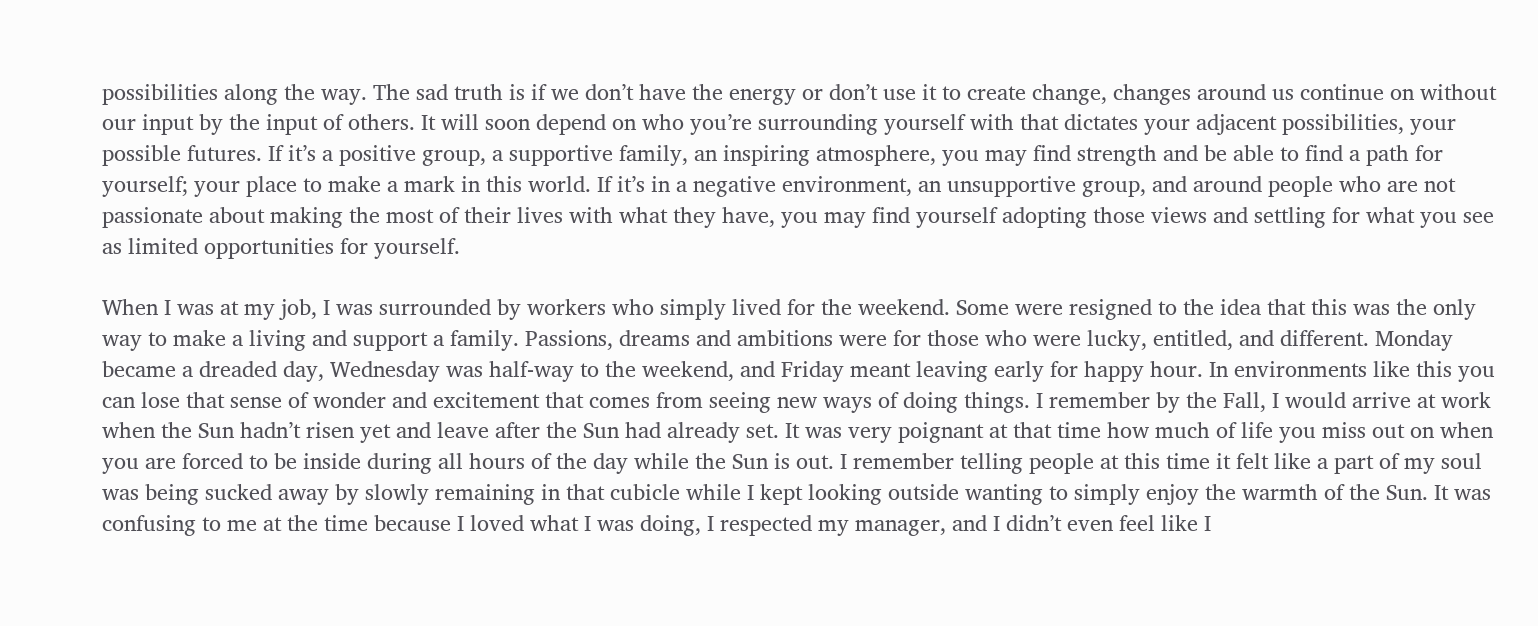possibilities along the way. The sad truth is if we don’t have the energy or don’t use it to create change, changes around us continue on without our input by the input of others. It will soon depend on who you’re surrounding yourself with that dictates your adjacent possibilities, your possible futures. If it’s a positive group, a supportive family, an inspiring atmosphere, you may find strength and be able to find a path for yourself; your place to make a mark in this world. If it’s in a negative environment, an unsupportive group, and around people who are not passionate about making the most of their lives with what they have, you may find yourself adopting those views and settling for what you see as limited opportunities for yourself.

When I was at my job, I was surrounded by workers who simply lived for the weekend. Some were resigned to the idea that this was the only way to make a living and support a family. Passions, dreams and ambitions were for those who were lucky, entitled, and different. Monday became a dreaded day, Wednesday was half-way to the weekend, and Friday meant leaving early for happy hour. In environments like this you can lose that sense of wonder and excitement that comes from seeing new ways of doing things. I remember by the Fall, I would arrive at work when the Sun hadn’t risen yet and leave after the Sun had already set. It was very poignant at that time how much of life you miss out on when you are forced to be inside during all hours of the day while the Sun is out. I remember telling people at this time it felt like a part of my soul was being sucked away by slowly remaining in that cubicle while I kept looking outside wanting to simply enjoy the warmth of the Sun. It was confusing to me at the time because I loved what I was doing, I respected my manager, and I didn’t even feel like I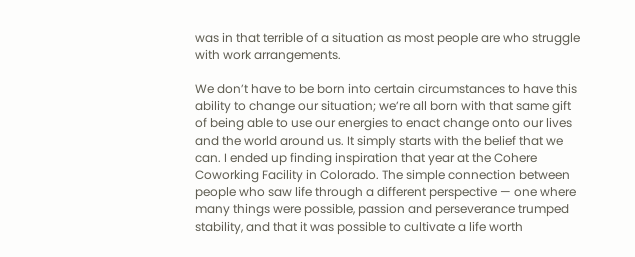was in that terrible of a situation as most people are who struggle with work arrangements.

We don’t have to be born into certain circumstances to have this ability to change our situation; we’re all born with that same gift of being able to use our energies to enact change onto our lives and the world around us. It simply starts with the belief that we can. I ended up finding inspiration that year at the Cohere Coworking Facility in Colorado. The simple connection between people who saw life through a different perspective — one where many things were possible, passion and perseverance trumped stability, and that it was possible to cultivate a life worth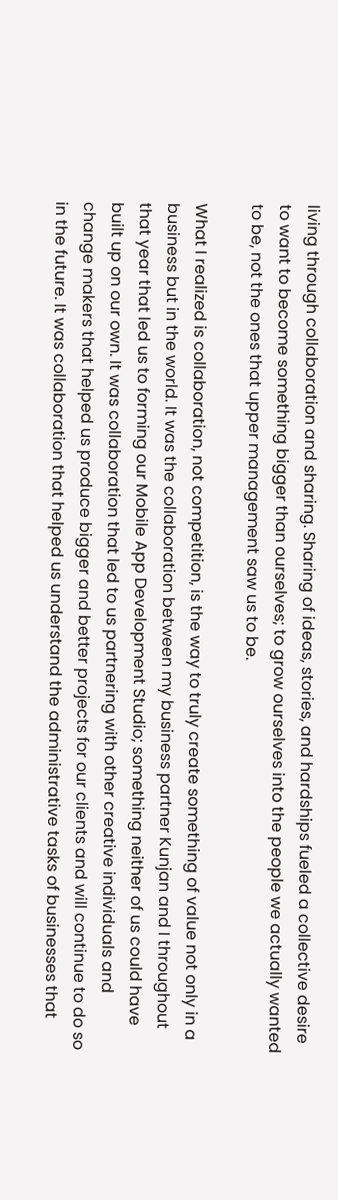living through collaboration and sharing. Sharing of ideas, stories, and hardships fueled a collective desire to want to become something bigger than ourselves; to grow ourselves into the people we actually wanted to be, not the ones that upper management saw us to be.

What I realized is collaboration, not competition, is the way to truly create something of value not only in a business but in the world. It was the collaboration between my business partner Kunjan and I throughout that year that led us to forming our Mobile App Development Studio; something neither of us could have built up on our own. It was collaboration that led to us partnering with other creative individuals and change makers that helped us produce bigger and better projects for our clients and will continue to do so in the future. It was collaboration that helped us understand the administrative tasks of businesses that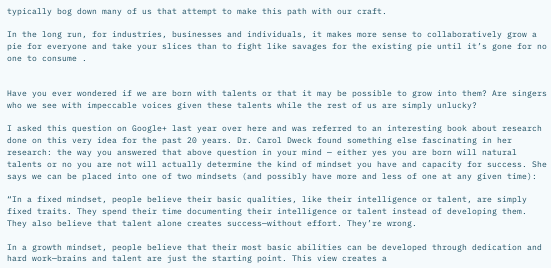typically bog down many of us that attempt to make this path with our craft.

In the long run, for industries, businesses and individuals, it makes more sense to collaboratively grow a pie for everyone and take your slices than to fight like savages for the existing pie until it’s gone for no one to consume .


Have you ever wondered if we are born with talents or that it may be possible to grow into them? Are singers who we see with impeccable voices given these talents while the rest of us are simply unlucky?

I asked this question on Google+ last year over here and was referred to an interesting book about research done on this very idea for the past 20 years. Dr. Carol Dweck found something else fascinating in her research: the way you answered that above question in your mind — either yes you are born will natural talents or no you are not will actually determine the kind of mindset you have and capacity for success. She says we can be placed into one of two mindsets (and possibly have more and less of one at any given time):

“In a fixed mindset, people believe their basic qualities, like their intelligence or talent, are simply fixed traits. They spend their time documenting their intelligence or talent instead of developing them. They also believe that talent alone creates success—without effort. They’re wrong.

In a growth mindset, people believe that their most basic abilities can be developed through dedication and hard work—brains and talent are just the starting point. This view creates a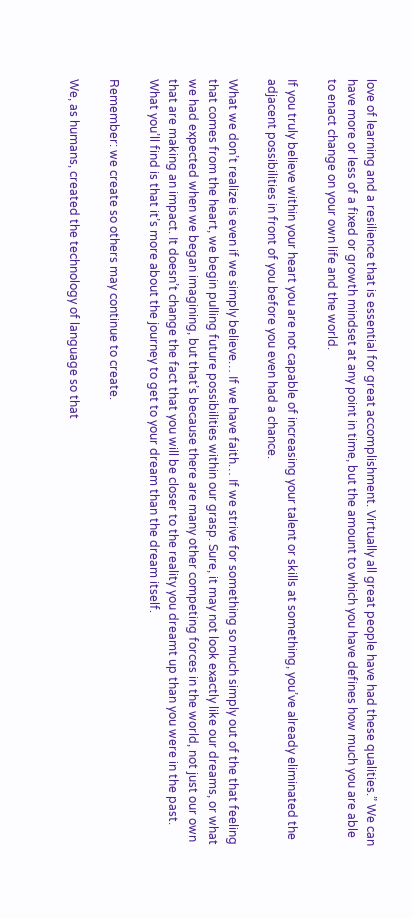love of learning and a resilience that is essential for great accomplishment. Virtually all great people have had these qualities.” We can have more or less of a fixed or growth mindset at any point in time, but the amount to which you have defines how much you are able to enact change on your own life and the world.

If you truly believe within your heart you are not capable of increasing your talent or skills at something, you’ve already eliminated the adjacent possibilities in front of you before you even had a chance.

What we don’t realize is even if we simply believe… If we have faith… If we strive for something so much simply out of the that feeling that comes from the heart, we begin pulling future possibilities within our grasp. Sure, it may not look exactly like our dreams, or what we had expected when we began imagining, but that’s because there are many other competing forces in the world, not just our own that are making an impact. It doesn’t change the fact that you will be closer to the reality you dreamt up than you were in the past. What you’ll find is that it’s more about the journey to get to your dream than the dream itself.

Remember: we create so others may continue to create.

We, as humans, created the technology of language so that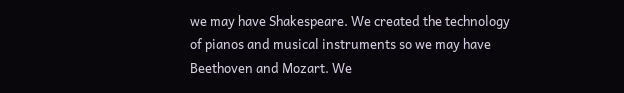we may have Shakespeare. We created the technology of pianos and musical instruments so we may have Beethoven and Mozart. We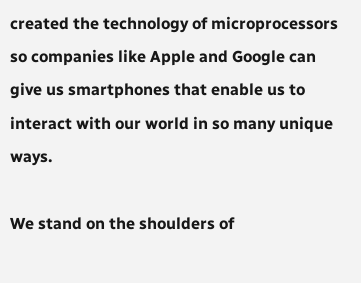created the technology of microprocessors so companies like Apple and Google can give us smartphones that enable us to interact with our world in so many unique ways.

We stand on the shoulders of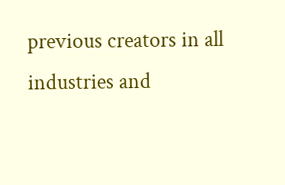previous creators in all industries and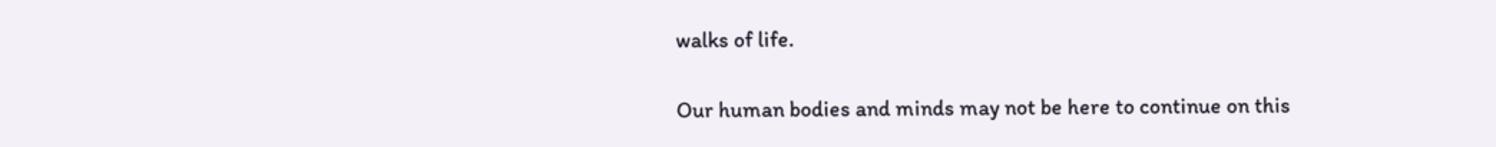walks of life.

Our human bodies and minds may not be here to continue on this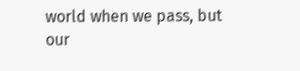world when we pass, but our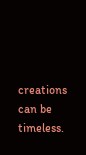creations can be timeless.